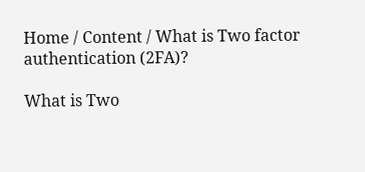Home / Content / What is Two factor authentication (2FA)?

What is Two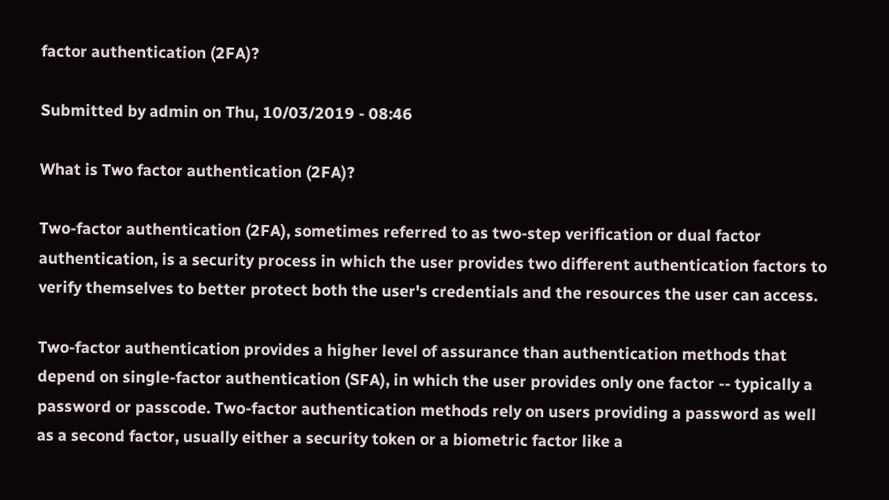factor authentication (2FA)?

Submitted by admin on Thu, 10/03/2019 - 08:46

What is Two factor authentication (2FA)?

Two-factor authentication (2FA), sometimes referred to as two-step verification or dual factor authentication, is a security process in which the user provides two different authentication factors to verify themselves to better protect both the user's credentials and the resources the user can access.

Two-factor authentication provides a higher level of assurance than authentication methods that depend on single-factor authentication (SFA), in which the user provides only one factor -- typically a password or passcode. Two-factor authentication methods rely on users providing a password as well as a second factor, usually either a security token or a biometric factor like a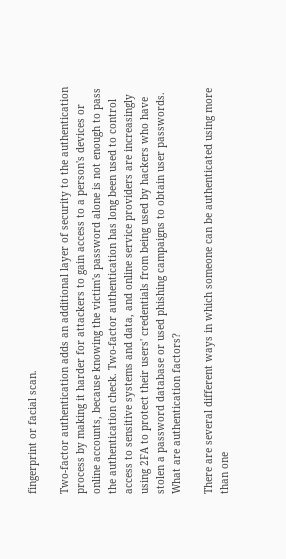fingerprint or facial scan.

Two-factor authentication adds an additional layer of security to the authentication process by making it harder for attackers to gain access to a person's devices or online accounts, because knowing the victim's password alone is not enough to pass the authentication check. Two-factor authentication has long been used to control access to sensitive systems and data, and online service providers are increasingly using 2FA to protect their users' credentials from being used by hackers who have stolen a password database or used phishing campaigns to obtain user passwords.
What are authentication factors?

There are several different ways in which someone can be authenticated using more than one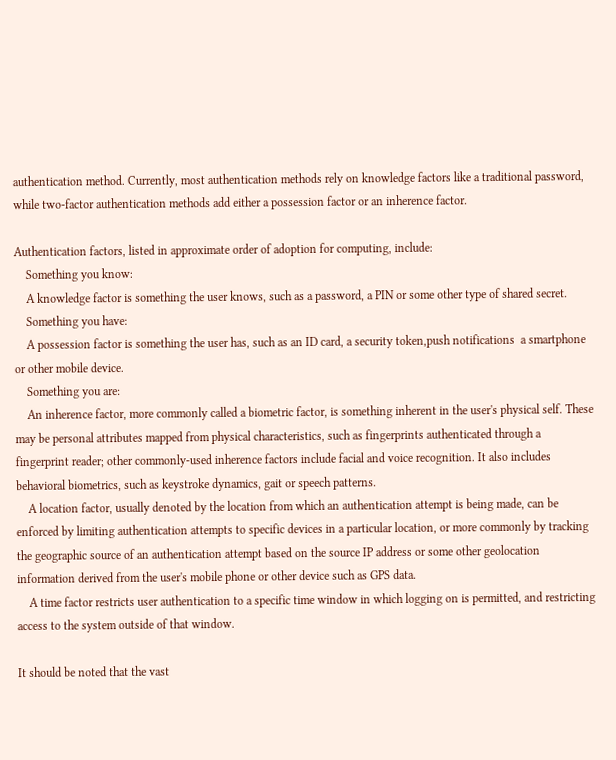authentication method. Currently, most authentication methods rely on knowledge factors like a traditional password, while two-factor authentication methods add either a possession factor or an inherence factor.

Authentication factors, listed in approximate order of adoption for computing, include:
    Something you know:
    A knowledge factor is something the user knows, such as a password, a PIN or some other type of shared secret.
    Something you have:
    A possession factor is something the user has, such as an ID card, a security token,push notifications  a smartphone or other mobile device.
    Something you are:
    An inherence factor, more commonly called a biometric factor, is something inherent in the user's physical self. These may be personal attributes mapped from physical characteristics, such as fingerprints authenticated through a fingerprint reader; other commonly-used inherence factors include facial and voice recognition. It also includes behavioral biometrics, such as keystroke dynamics, gait or speech patterns.
    A location factor, usually denoted by the location from which an authentication attempt is being made, can be enforced by limiting authentication attempts to specific devices in a particular location, or more commonly by tracking the geographic source of an authentication attempt based on the source IP address or some other geolocation information derived from the user's mobile phone or other device such as GPS data.
    A time factor restricts user authentication to a specific time window in which logging on is permitted, and restricting access to the system outside of that window.

It should be noted that the vast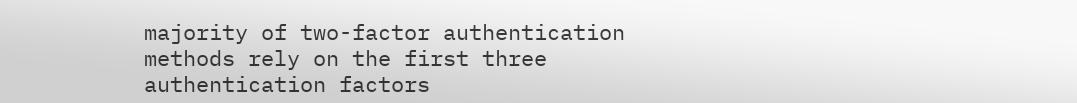majority of two-factor authentication methods rely on the first three authentication factors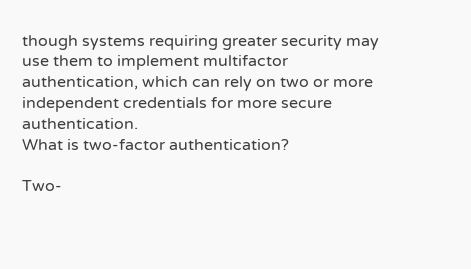though systems requiring greater security may use them to implement multifactor authentication, which can rely on two or more independent credentials for more secure authentication.
What is two-factor authentication?

Two-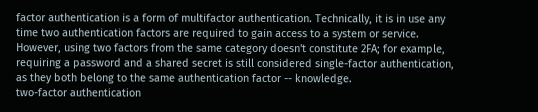factor authentication is a form of multifactor authentication. Technically, it is in use any time two authentication factors are required to gain access to a system or service. However, using two factors from the same category doesn't constitute 2FA; for example, requiring a password and a shared secret is still considered single-factor authentication, as they both belong to the same authentication factor -- knowledge.
two-factor authentication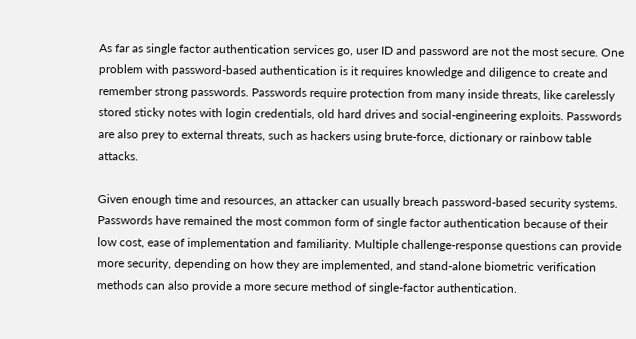As far as single factor authentication services go, user ID and password are not the most secure. One problem with password-based authentication is it requires knowledge and diligence to create and remember strong passwords. Passwords require protection from many inside threats, like carelessly stored sticky notes with login credentials, old hard drives and social-engineering exploits. Passwords are also prey to external threats, such as hackers using brute-force, dictionary or rainbow table attacks.

Given enough time and resources, an attacker can usually breach password-based security systems. Passwords have remained the most common form of single factor authentication because of their low cost, ease of implementation and familiarity. Multiple challenge-response questions can provide more security, depending on how they are implemented, and stand-alone biometric verification methods can also provide a more secure method of single-factor authentication.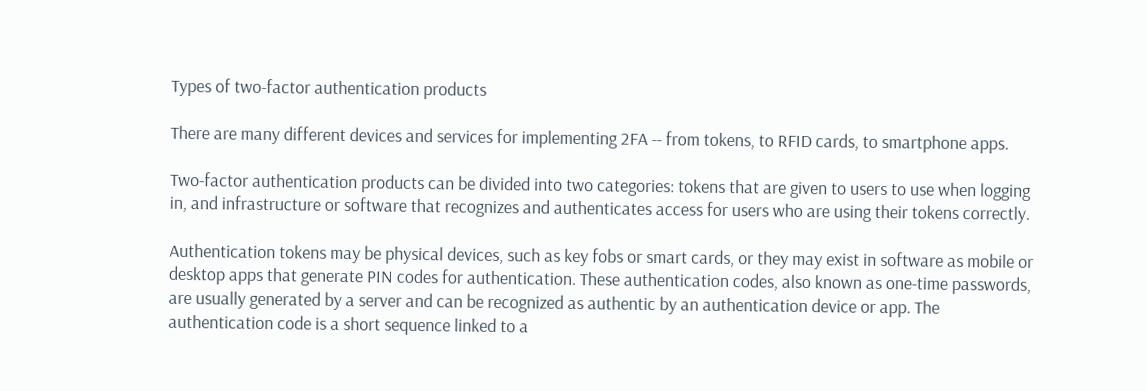Types of two-factor authentication products

There are many different devices and services for implementing 2FA -- from tokens, to RFID cards, to smartphone apps.

Two-factor authentication products can be divided into two categories: tokens that are given to users to use when logging in, and infrastructure or software that recognizes and authenticates access for users who are using their tokens correctly.

Authentication tokens may be physical devices, such as key fobs or smart cards, or they may exist in software as mobile or desktop apps that generate PIN codes for authentication. These authentication codes, also known as one-time passwords, are usually generated by a server and can be recognized as authentic by an authentication device or app. The authentication code is a short sequence linked to a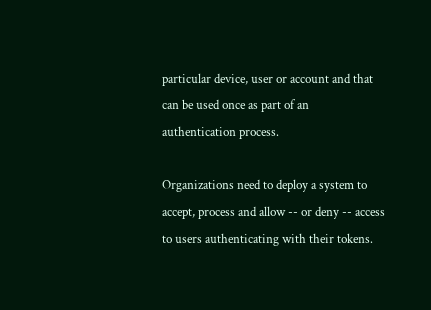particular device, user or account and that can be used once as part of an authentication process.

Organizations need to deploy a system to accept, process and allow -- or deny -- access to users authenticating with their tokens.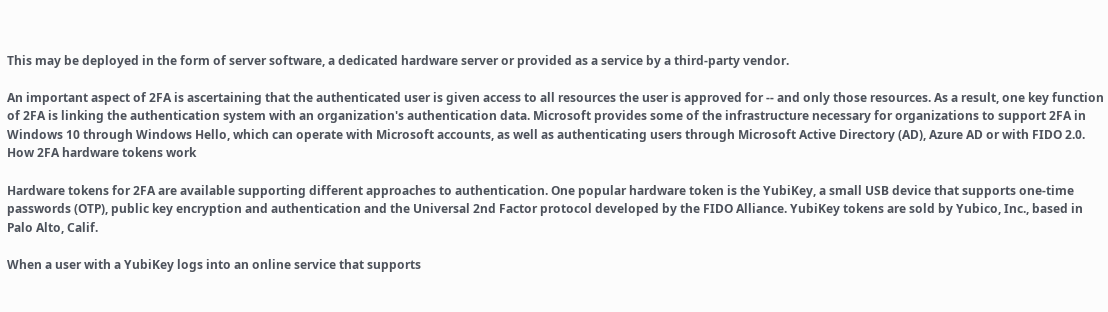This may be deployed in the form of server software, a dedicated hardware server or provided as a service by a third-party vendor.

An important aspect of 2FA is ascertaining that the authenticated user is given access to all resources the user is approved for -- and only those resources. As a result, one key function of 2FA is linking the authentication system with an organization's authentication data. Microsoft provides some of the infrastructure necessary for organizations to support 2FA in Windows 10 through Windows Hello, which can operate with Microsoft accounts, as well as authenticating users through Microsoft Active Directory (AD), Azure AD or with FIDO 2.0.
How 2FA hardware tokens work

Hardware tokens for 2FA are available supporting different approaches to authentication. One popular hardware token is the YubiKey, a small USB device that supports one-time passwords (OTP), public key encryption and authentication and the Universal 2nd Factor protocol developed by the FIDO Alliance. YubiKey tokens are sold by Yubico, Inc., based in Palo Alto, Calif.

When a user with a YubiKey logs into an online service that supports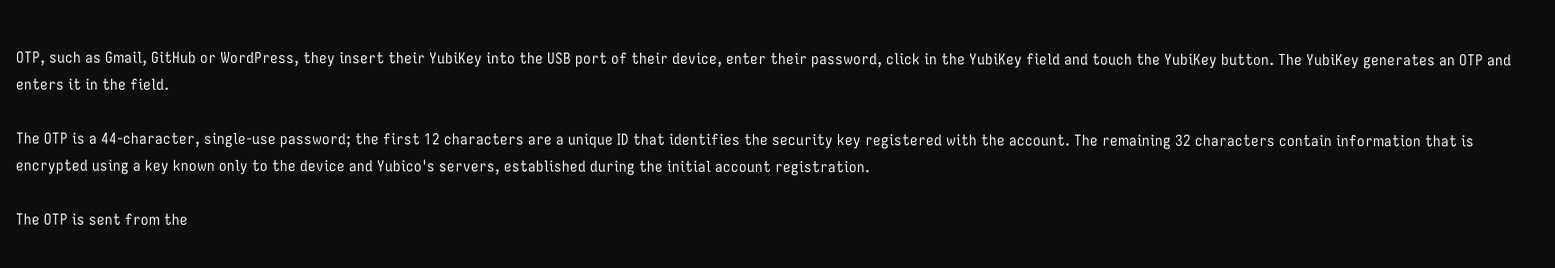OTP, such as Gmail, GitHub or WordPress, they insert their YubiKey into the USB port of their device, enter their password, click in the YubiKey field and touch the YubiKey button. The YubiKey generates an OTP and enters it in the field.

The OTP is a 44-character, single-use password; the first 12 characters are a unique ID that identifies the security key registered with the account. The remaining 32 characters contain information that is encrypted using a key known only to the device and Yubico's servers, established during the initial account registration.

The OTP is sent from the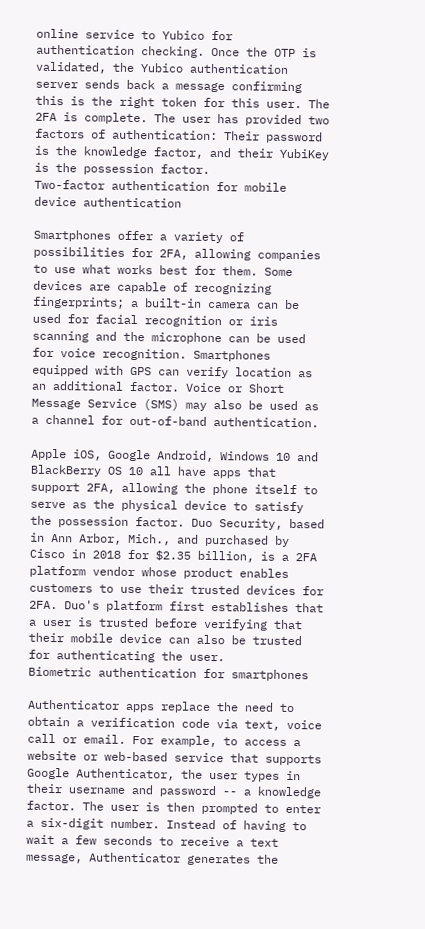online service to Yubico for authentication checking. Once the OTP is validated, the Yubico authentication server sends back a message confirming this is the right token for this user. The 2FA is complete. The user has provided two factors of authentication: Their password is the knowledge factor, and their YubiKey is the possession factor.
Two-factor authentication for mobile device authentication

Smartphones offer a variety of possibilities for 2FA, allowing companies to use what works best for them. Some devices are capable of recognizing fingerprints; a built-in camera can be used for facial recognition or iris scanning and the microphone can be used for voice recognition. Smartphones equipped with GPS can verify location as an additional factor. Voice or Short Message Service (SMS) may also be used as a channel for out-of-band authentication.

Apple iOS, Google Android, Windows 10 and BlackBerry OS 10 all have apps that support 2FA, allowing the phone itself to serve as the physical device to satisfy the possession factor. Duo Security, based in Ann Arbor, Mich., and purchased by Cisco in 2018 for $2.35 billion, is a 2FA platform vendor whose product enables customers to use their trusted devices for 2FA. Duo's platform first establishes that a user is trusted before verifying that their mobile device can also be trusted for authenticating the user.
Biometric authentication for smartphones

Authenticator apps replace the need to obtain a verification code via text, voice call or email. For example, to access a website or web-based service that supports Google Authenticator, the user types in their username and password -- a knowledge factor. The user is then prompted to enter a six-digit number. Instead of having to wait a few seconds to receive a text message, Authenticator generates the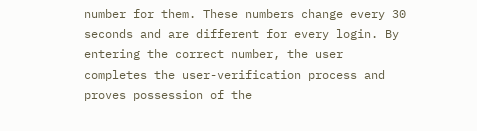number for them. These numbers change every 30 seconds and are different for every login. By entering the correct number, the user completes the user-verification process and proves possession of the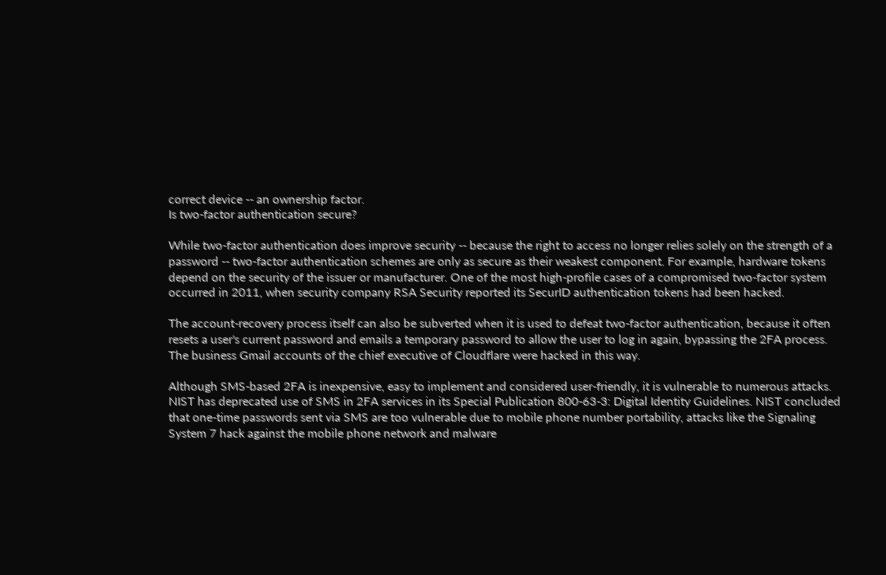correct device -- an ownership factor.
Is two-factor authentication secure?

While two-factor authentication does improve security -- because the right to access no longer relies solely on the strength of a password -- two-factor authentication schemes are only as secure as their weakest component. For example, hardware tokens depend on the security of the issuer or manufacturer. One of the most high-profile cases of a compromised two-factor system occurred in 2011, when security company RSA Security reported its SecurID authentication tokens had been hacked.

The account-recovery process itself can also be subverted when it is used to defeat two-factor authentication, because it often resets a user's current password and emails a temporary password to allow the user to log in again, bypassing the 2FA process. The business Gmail accounts of the chief executive of Cloudflare were hacked in this way.

Although SMS-based 2FA is inexpensive, easy to implement and considered user-friendly, it is vulnerable to numerous attacks. NIST has deprecated use of SMS in 2FA services in its Special Publication 800-63-3: Digital Identity Guidelines. NIST concluded that one-time passwords sent via SMS are too vulnerable due to mobile phone number portability, attacks like the Signaling System 7 hack against the mobile phone network and malware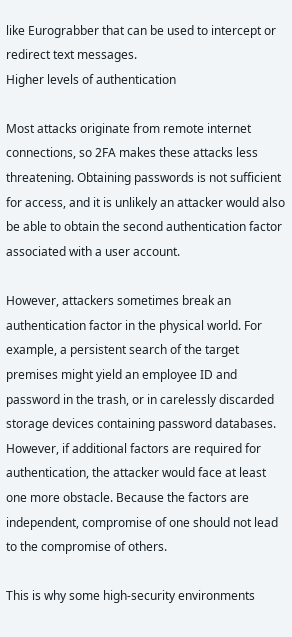like Eurograbber that can be used to intercept or redirect text messages.
Higher levels of authentication

Most attacks originate from remote internet connections, so 2FA makes these attacks less threatening. Obtaining passwords is not sufficient for access, and it is unlikely an attacker would also be able to obtain the second authentication factor associated with a user account.

However, attackers sometimes break an authentication factor in the physical world. For example, a persistent search of the target premises might yield an employee ID and password in the trash, or in carelessly discarded storage devices containing password databases. However, if additional factors are required for authentication, the attacker would face at least one more obstacle. Because the factors are independent, compromise of one should not lead to the compromise of others.

This is why some high-security environments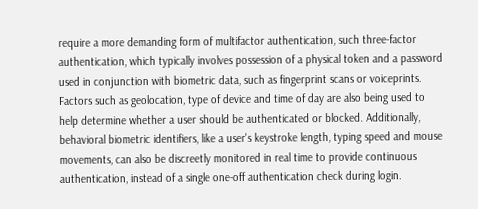require a more demanding form of multifactor authentication, such three-factor authentication, which typically involves possession of a physical token and a password used in conjunction with biometric data, such as fingerprint scans or voiceprints. Factors such as geolocation, type of device and time of day are also being used to help determine whether a user should be authenticated or blocked. Additionally, behavioral biometric identifiers, like a user's keystroke length, typing speed and mouse movements, can also be discreetly monitored in real time to provide continuous authentication, instead of a single one-off authentication check during login.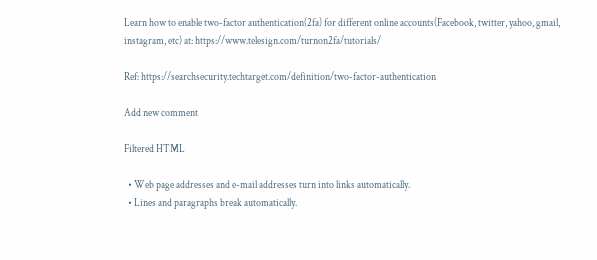Learn how to enable two-factor authentication(2fa) for different online accounts(Facebook, twitter, yahoo, gmail, instagram, etc) at: https://www.telesign.com/turnon2fa/tutorials/

Ref: https://searchsecurity.techtarget.com/definition/two-factor-authentication

Add new comment

Filtered HTML

  • Web page addresses and e-mail addresses turn into links automatically.
  • Lines and paragraphs break automatically.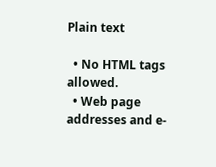Plain text

  • No HTML tags allowed.
  • Web page addresses and e-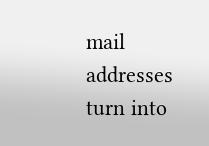mail addresses turn into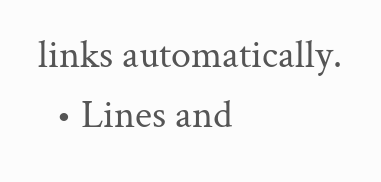links automatically.
  • Lines and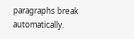paragraphs break automatically.